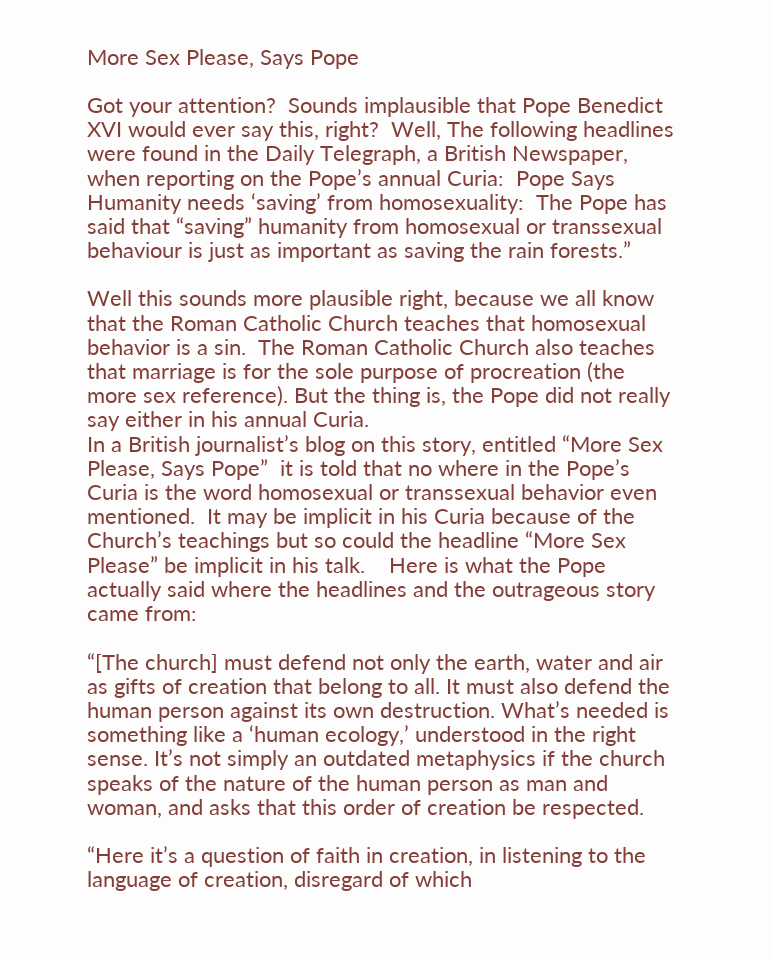More Sex Please, Says Pope

Got your attention?  Sounds implausible that Pope Benedict XVI would ever say this, right?  Well, The following headlines were found in the Daily Telegraph, a British Newspaper, when reporting on the Pope’s annual Curia:  Pope Says Humanity needs ‘saving’ from homosexuality:  The Pope has said that “saving” humanity from homosexual or transsexual behaviour is just as important as saving the rain forests.”

Well this sounds more plausible right, because we all know that the Roman Catholic Church teaches that homosexual behavior is a sin.  The Roman Catholic Church also teaches that marriage is for the sole purpose of procreation (the more sex reference). But the thing is, the Pope did not really say either in his annual Curia.
In a British journalist’s blog on this story, entitled “More Sex Please, Says Pope”  it is told that no where in the Pope’s Curia is the word homosexual or transsexual behavior even mentioned.  It may be implicit in his Curia because of the Church’s teachings but so could the headline “More Sex Please” be implicit in his talk.    Here is what the Pope actually said where the headlines and the outrageous story came from:

“[The church] must defend not only the earth, water and air as gifts of creation that belong to all. It must also defend the human person against its own destruction. What’s needed is something like a ‘human ecology,’ understood in the right sense. It’s not simply an outdated metaphysics if the church speaks of the nature of the human person as man and woman, and asks that this order of creation be respected.

“Here it’s a question of faith in creation, in listening to the language of creation, disregard of which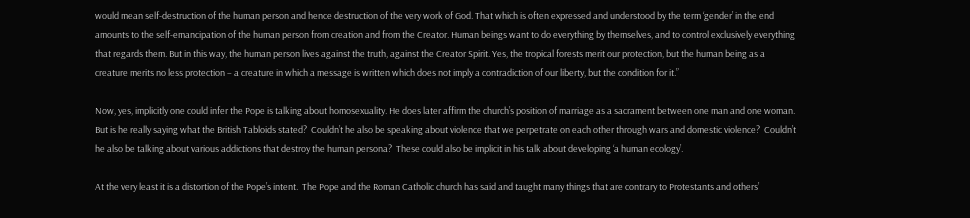would mean self-destruction of the human person and hence destruction of the very work of God. That which is often expressed and understood by the term ‘gender’ in the end amounts to the self-emancipation of the human person from creation and from the Creator. Human beings want to do everything by themselves, and to control exclusively everything that regards them. But in this way, the human person lives against the truth, against the Creator Spirit. Yes, the tropical forests merit our protection, but the human being as a creature merits no less protection – a creature in which a message is written which does not imply a contradiction of our liberty, but the condition for it.”

Now, yes, implicitly one could infer the Pope is talking about homosexuality. He does later affirm the church’s position of marriage as a sacrament between one man and one woman.  But is he really saying what the British Tabloids stated?  Couldn’t he also be speaking about violence that we perpetrate on each other through wars and domestic violence?  Couldn’t he also be talking about various addictions that destroy the human persona?  These could also be implicit in his talk about developing ‘a human ecology’.

At the very least it is a distortion of the Pope’s intent.  The Pope and the Roman Catholic church has said and taught many things that are contrary to Protestants and others’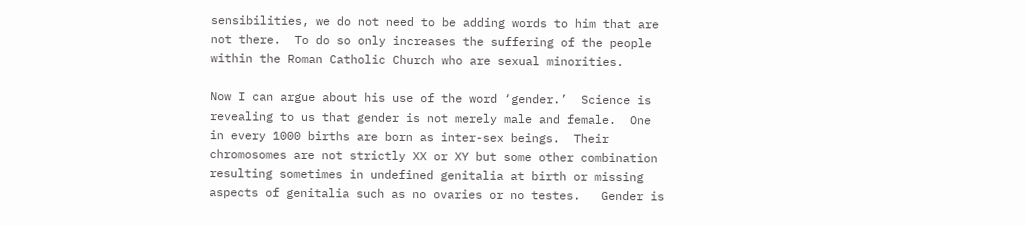sensibilities, we do not need to be adding words to him that are not there.  To do so only increases the suffering of the people within the Roman Catholic Church who are sexual minorities.

Now I can argue about his use of the word ‘gender.’  Science is revealing to us that gender is not merely male and female.  One in every 1000 births are born as inter-sex beings.  Their chromosomes are not strictly XX or XY but some other combination resulting sometimes in undefined genitalia at birth or missing aspects of genitalia such as no ovaries or no testes.   Gender is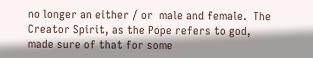no longer an either / or  male and female.  The Creator Spirit, as the Pope refers to god, made sure of that for some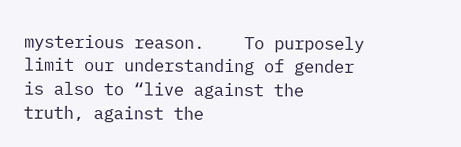mysterious reason.    To purposely limit our understanding of gender is also to “live against the truth, against the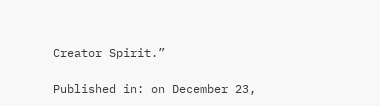Creator Spirit.”

Published in: on December 23,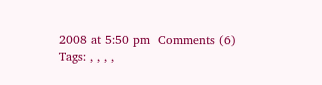2008 at 5:50 pm  Comments (6)
Tags: , , , ,